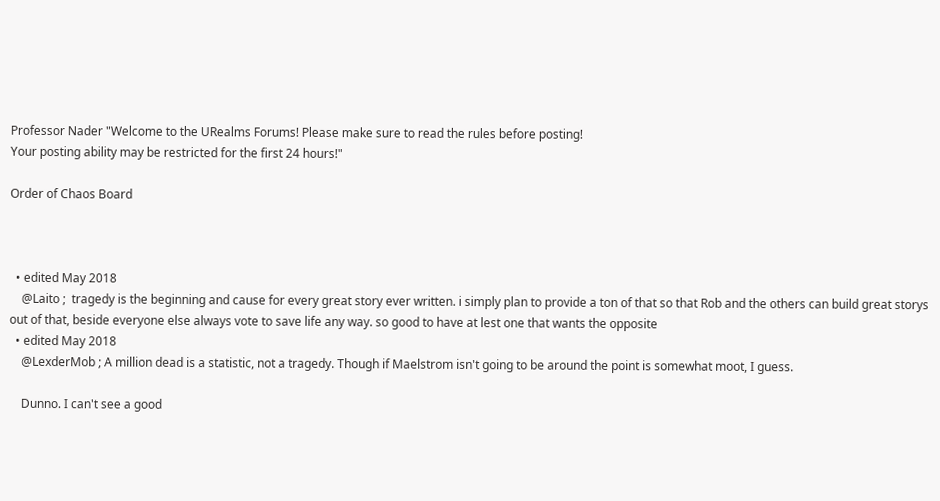Professor Nader "Welcome to the URealms Forums! Please make sure to read the rules before posting!
Your posting ability may be restricted for the first 24 hours!"

Order of Chaos Board



  • edited May 2018
    @Laito ;  tragedy is the beginning and cause for every great story ever written. i simply plan to provide a ton of that so that Rob and the others can build great storys out of that, beside everyone else always vote to save life any way. so good to have at lest one that wants the opposite
  • edited May 2018
    @LexderMob ; A million dead is a statistic, not a tragedy. Though if Maelstrom isn't going to be around the point is somewhat moot, I guess.

    Dunno. I can't see a good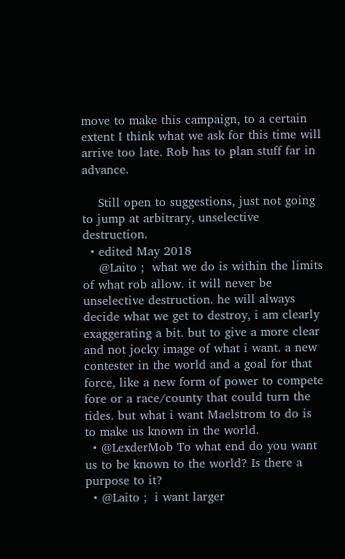move to make this campaign, to a certain extent I think what we ask for this time will arrive too late. Rob has to plan stuff far in advance.

    Still open to suggestions, just not going to jump at arbitrary, unselective destruction.
  • edited May 2018
    @Laito ;  what we do is within the limits of what rob allow. it will never be unselective destruction. he will always decide what we get to destroy, i am clearly exaggerating a bit. but to give a more clear and not jocky image of what i want. a new contester in the world and a goal for that force, like a new form of power to compete fore or a race/county that could turn the tides. but what i want Maelstrom to do is to make us known in the world.
  • @LexderMob To what end do you want us to be known to the world? Is there a purpose to it?
  • @Laito ;  i want larger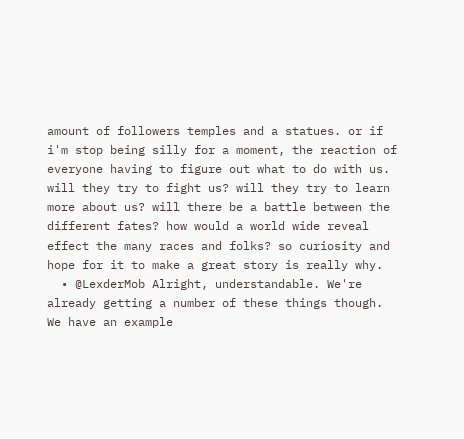amount of followers temples and a statues. or if i'm stop being silly for a moment, the reaction of everyone having to figure out what to do with us. will they try to fight us? will they try to learn more about us? will there be a battle between the different fates? how would a world wide reveal effect the many races and folks? so curiosity and hope for it to make a great story is really why.
  • @LexderMob Alright, understandable. We're already getting a number of these things though. We have an example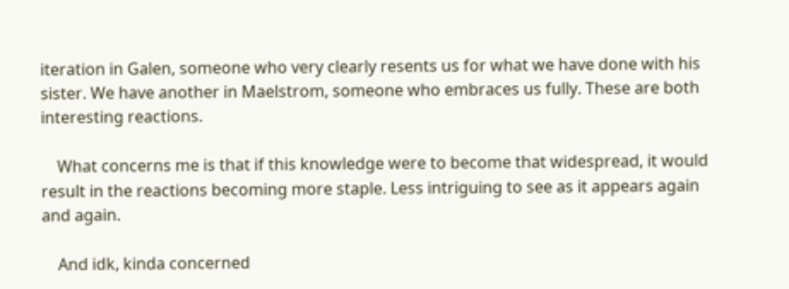iteration in Galen, someone who very clearly resents us for what we have done with his sister. We have another in Maelstrom, someone who embraces us fully. These are both interesting reactions.

    What concerns me is that if this knowledge were to become that widespread, it would result in the reactions becoming more staple. Less intriguing to see as it appears again and again.

    And idk, kinda concerned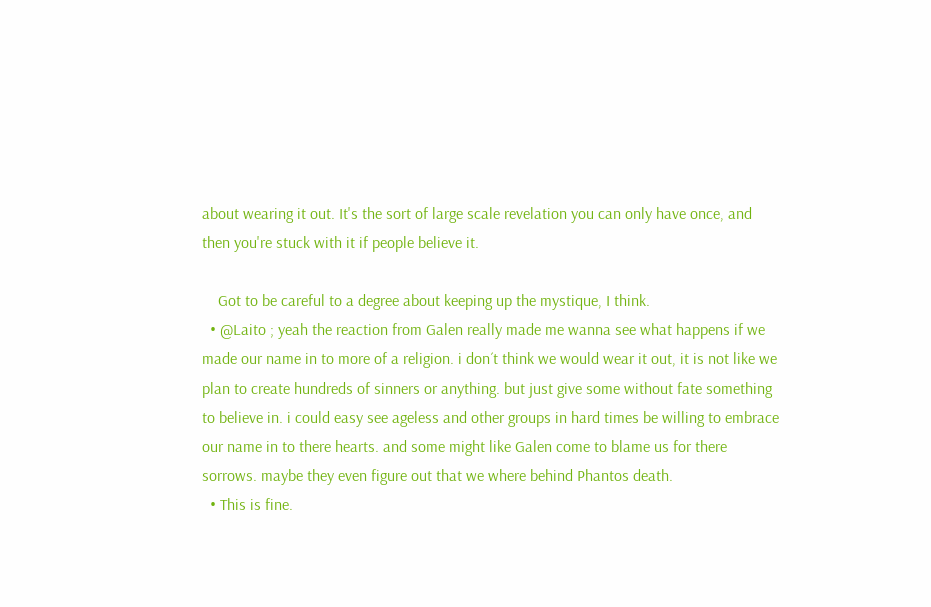about wearing it out. It's the sort of large scale revelation you can only have once, and then you're stuck with it if people believe it.

    Got to be careful to a degree about keeping up the mystique, I think.
  • @Laito ; yeah the reaction from Galen really made me wanna see what happens if we made our name in to more of a religion. i don´t think we would wear it out, it is not like we plan to create hundreds of sinners or anything. but just give some without fate something to believe in. i could easy see ageless and other groups in hard times be willing to embrace our name in to there hearts. and some might like Galen come to blame us for there sorrows. maybe they even figure out that we where behind Phantos death.
  • This is fine.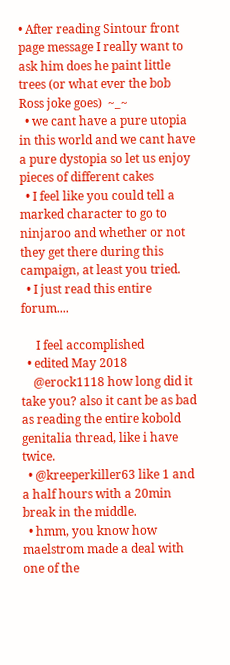• After reading Sintour front page message I really want to ask him does he paint little trees (or what ever the bob Ross joke goes)  ~_~
  • we cant have a pure utopia in this world and we cant have a pure dystopia so let us enjoy pieces of different cakes
  • I feel like you could tell a marked character to go to ninjaroo and whether or not they get there during this campaign, at least you tried.
  • I just read this entire forum....

     I feel accomplished
  • edited May 2018
    @erock1118 how long did it take you? also it cant be as bad as reading the entire kobold genitalia thread, like i have twice.
  • @kreeperkiller63 like 1 and a half hours with a 20min break in the middle.
  • hmm, you know how maelstrom made a deal with one of the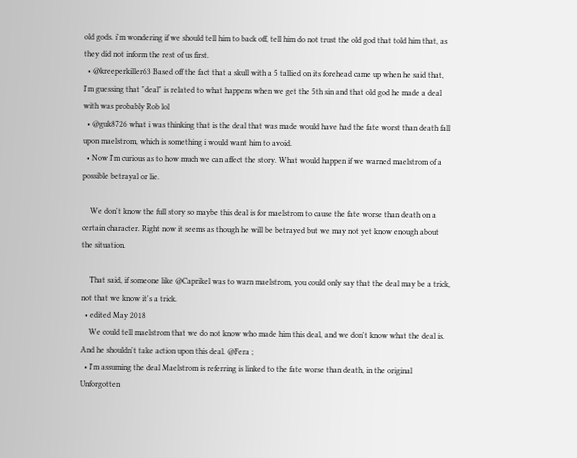old gods. i'm wondering if we should tell him to back off, tell him do not trust the old god that told him that, as they did not inform the rest of us first.
  • @kreeperkiller63 Based off the fact that a skull with a 5 tallied on its forehead came up when he said that, I'm guessing that "deal" is related to what happens when we get the 5th sin and that old god he made a deal with was probably Rob lol
  • @guk8726 what i was thinking that is the deal that was made would have had the fate worst than death fall upon maelstrom, which is something i would want him to avoid.
  • Now I'm curious as to how much we can affect the story. What would happen if we warned maelstrom of a possible betrayal or lie.

    We don't know the full story so maybe this deal is for maelstrom to cause the fate worse than death on a certain character. Right now it seems as though he will be betrayed but we may not yet know enough about the situation.

    That said, if someone like @Caprikel was to warn maelstrom, you could only say that the deal may be a trick, not that we know it's a trick.
  • edited May 2018
    We could tell maelstrom that we do not know who made him this deal, and we don't know what the deal is. And he shouldn't take action upon this deal. @Fera ;
  • I'm assuming the deal Maelstrom is referring is linked to the fate worse than death, in the original Unforgotten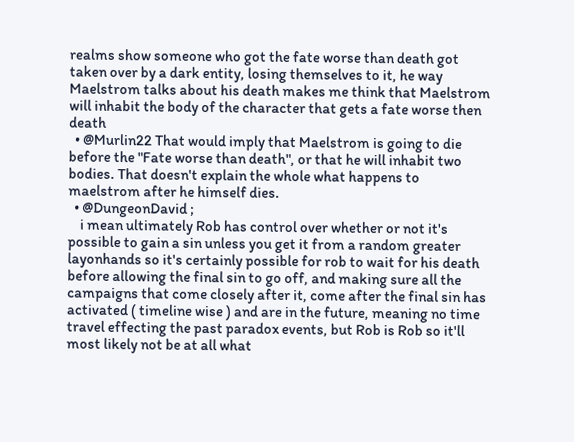realms show someone who got the fate worse than death got taken over by a dark entity, losing themselves to it, he way Maelstrom talks about his death makes me think that Maelstrom will inhabit the body of the character that gets a fate worse then death
  • @Murlin22 That would imply that Maelstrom is going to die before the "Fate worse than death", or that he will inhabit two bodies. That doesn't explain the whole what happens to maelstrom after he himself dies.
  • @DungeonDavid ;
    i mean ultimately Rob has control over whether or not it's possible to gain a sin unless you get it from a random greater layonhands so it's certainly possible for rob to wait for his death before allowing the final sin to go off, and making sure all the campaigns that come closely after it, come after the final sin has activated ( timeline wise ) and are in the future, meaning no time travel effecting the past paradox events, but Rob is Rob so it'll most likely not be at all what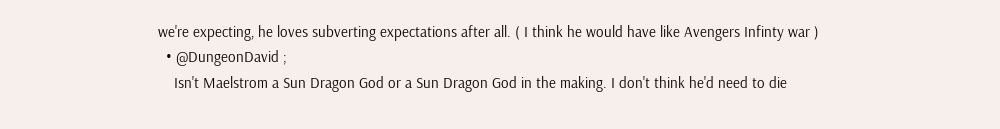we're expecting, he loves subverting expectations after all. ( I think he would have like Avengers Infinty war )
  • @DungeonDavid ;
    Isn't Maelstrom a Sun Dragon God or a Sun Dragon God in the making. I don't think he'd need to die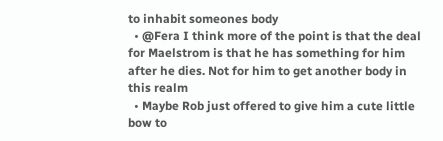to inhabit someones body
  • @Fera I think more of the point is that the deal for Maelstrom is that he has something for him after he dies. Not for him to get another body in this realm
  • Maybe Rob just offered to give him a cute little bow to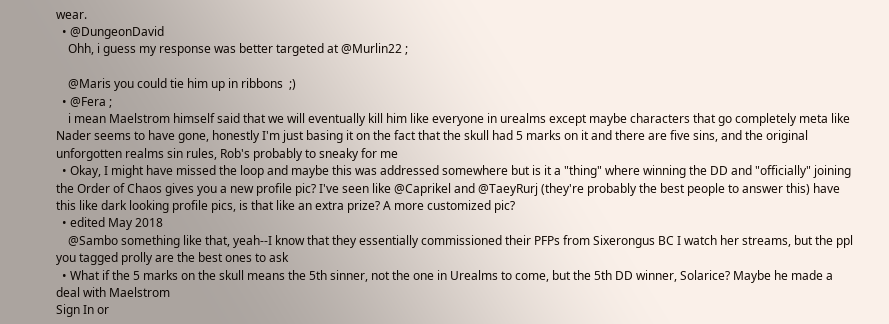wear.
  • @DungeonDavid
    Ohh, i guess my response was better targeted at @Murlin22 ;

    @Maris you could tie him up in ribbons  ;)
  • @Fera ;
    i mean Maelstrom himself said that we will eventually kill him like everyone in urealms except maybe characters that go completely meta like Nader seems to have gone, honestly I'm just basing it on the fact that the skull had 5 marks on it and there are five sins, and the original unforgotten realms sin rules, Rob's probably to sneaky for me
  • Okay, I might have missed the loop and maybe this was addressed somewhere but is it a "thing" where winning the DD and "officially" joining the Order of Chaos gives you a new profile pic? I've seen like @Caprikel and @TaeyRurj (they're probably the best people to answer this) have this like dark looking profile pics, is that like an extra prize? A more customized pic?
  • edited May 2018
    @Sambo something like that, yeah--I know that they essentially commissioned their PFPs from Sixerongus BC I watch her streams, but the ppl you tagged prolly are the best ones to ask
  • What if the 5 marks on the skull means the 5th sinner, not the one in Urealms to come, but the 5th DD winner, Solarice? Maybe he made a deal with Maelstrom
Sign In or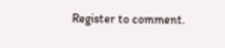Register to comment.